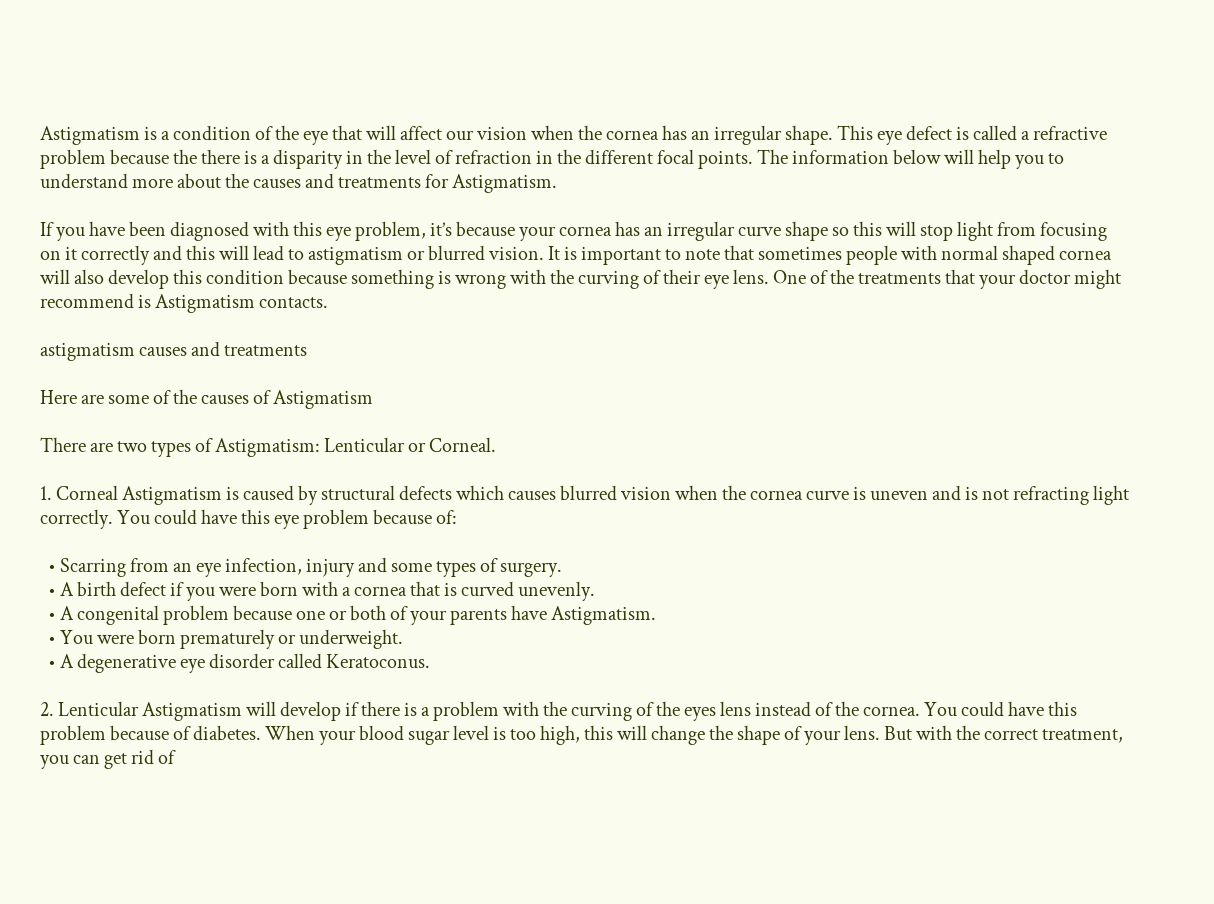Astigmatism is a condition of the eye that will affect our vision when the cornea has an irregular shape. This eye defect is called a refractive problem because the there is a disparity in the level of refraction in the different focal points. The information below will help you to understand more about the causes and treatments for Astigmatism.

If you have been diagnosed with this eye problem, it’s because your cornea has an irregular curve shape so this will stop light from focusing on it correctly and this will lead to astigmatism or blurred vision. It is important to note that sometimes people with normal shaped cornea will also develop this condition because something is wrong with the curving of their eye lens. One of the treatments that your doctor might recommend is Astigmatism contacts.

astigmatism causes and treatments

Here are some of the causes of Astigmatism

There are two types of Astigmatism: Lenticular or Corneal.

1. Corneal Astigmatism is caused by structural defects which causes blurred vision when the cornea curve is uneven and is not refracting light correctly. You could have this eye problem because of:

  • Scarring from an eye infection, injury and some types of surgery.
  • A birth defect if you were born with a cornea that is curved unevenly.
  • A congenital problem because one or both of your parents have Astigmatism.
  • You were born prematurely or underweight.
  • A degenerative eye disorder called Keratoconus.

2. Lenticular Astigmatism will develop if there is a problem with the curving of the eyes lens instead of the cornea. You could have this problem because of diabetes. When your blood sugar level is too high, this will change the shape of your lens. But with the correct treatment, you can get rid of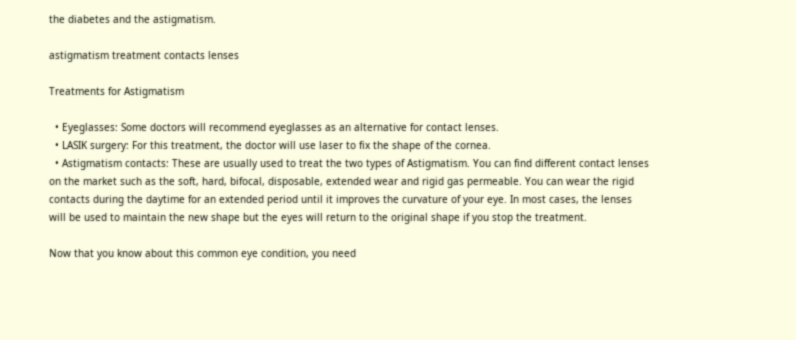the diabetes and the astigmatism.

astigmatism treatment contacts lenses

Treatments for Astigmatism

  • Eyeglasses: Some doctors will recommend eyeglasses as an alternative for contact lenses.
  • LASIK surgery: For this treatment, the doctor will use laser to fix the shape of the cornea.
  • Astigmatism contacts: These are usually used to treat the two types of Astigmatism. You can find different contact lenses on the market such as the soft, hard, bifocal, disposable, extended wear and rigid gas permeable. You can wear the rigid contacts during the daytime for an extended period until it improves the curvature of your eye. In most cases, the lenses will be used to maintain the new shape but the eyes will return to the original shape if you stop the treatment.

Now that you know about this common eye condition, you need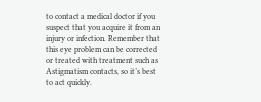to contact a medical doctor if you suspect that you acquire it from an injury or infection. Remember that this eye problem can be corrected or treated with treatment such as Astigmatism contacts, so it’s best to act quickly.